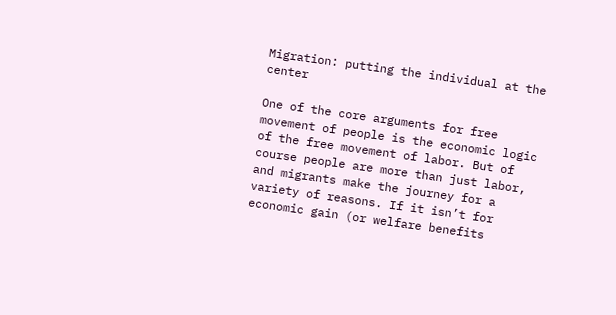Migration: putting the individual at the center

One of the core arguments for free movement of people is the economic logic of the free movement of labor. But of course people are more than just labor, and migrants make the journey for a variety of reasons. If it isn’t for economic gain (or welfare benefits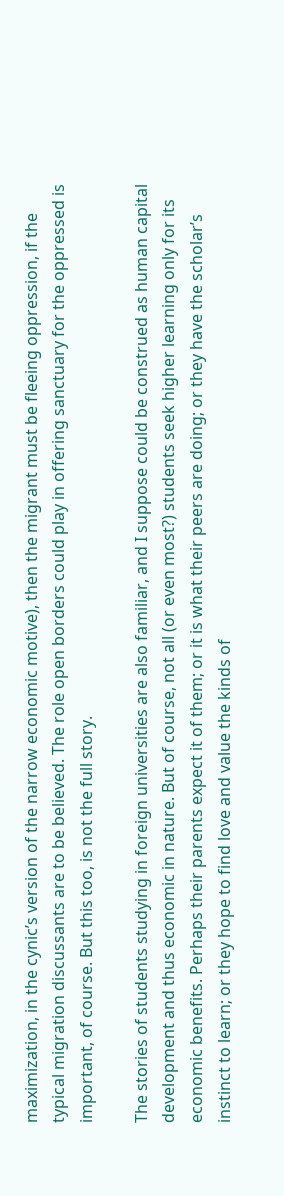maximization, in the cynic’s version of the narrow economic motive), then the migrant must be fleeing oppression, if the typical migration discussants are to be believed. The role open borders could play in offering sanctuary for the oppressed is important, of course. But this too, is not the full story.

The stories of students studying in foreign universities are also familiar, and I suppose could be construed as human capital development and thus economic in nature. But of course, not all (or even most?) students seek higher learning only for its economic benefits. Perhaps their parents expect it of them; or it is what their peers are doing; or they have the scholar’s instinct to learn; or they hope to find love and value the kinds of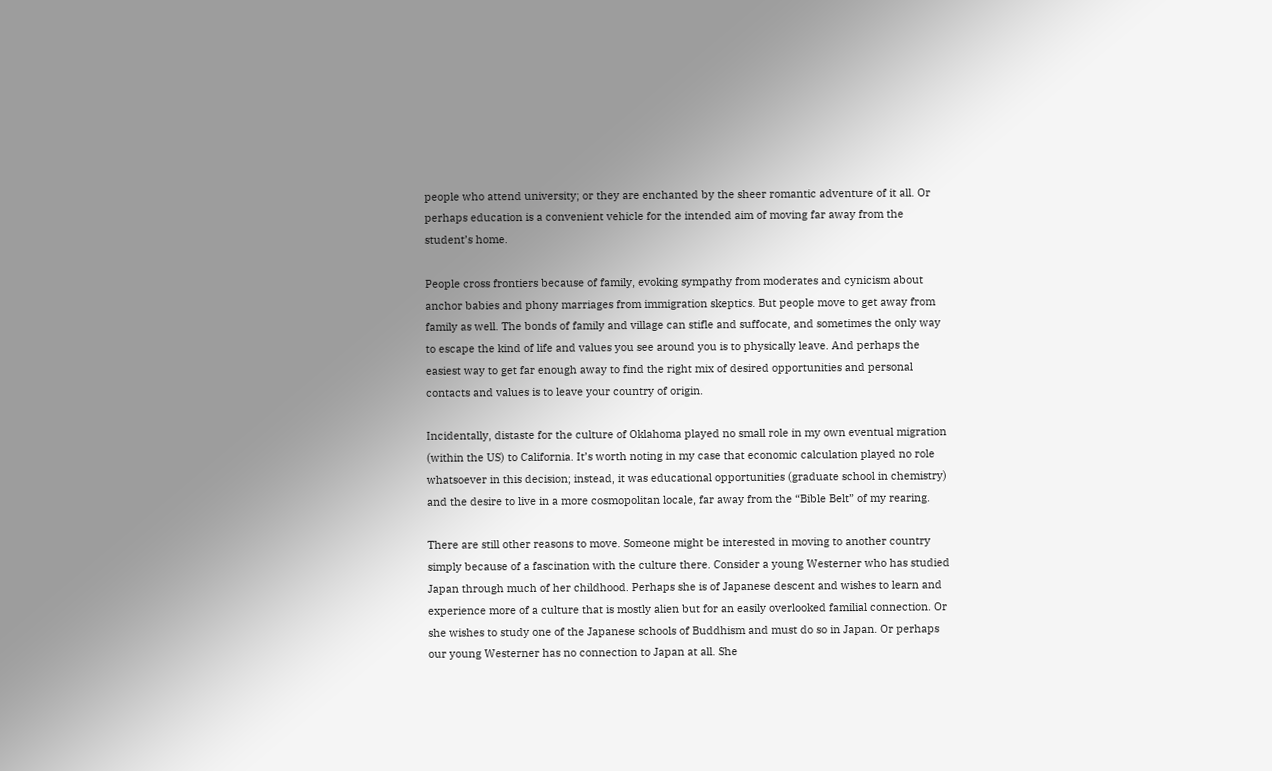people who attend university; or they are enchanted by the sheer romantic adventure of it all. Or perhaps education is a convenient vehicle for the intended aim of moving far away from the student’s home.

People cross frontiers because of family, evoking sympathy from moderates and cynicism about anchor babies and phony marriages from immigration skeptics. But people move to get away from family as well. The bonds of family and village can stifle and suffocate, and sometimes the only way to escape the kind of life and values you see around you is to physically leave. And perhaps the easiest way to get far enough away to find the right mix of desired opportunities and personal contacts and values is to leave your country of origin.

Incidentally, distaste for the culture of Oklahoma played no small role in my own eventual migration (within the US) to California. It’s worth noting in my case that economic calculation played no role whatsoever in this decision; instead, it was educational opportunities (graduate school in chemistry) and the desire to live in a more cosmopolitan locale, far away from the “Bible Belt” of my rearing.

There are still other reasons to move. Someone might be interested in moving to another country simply because of a fascination with the culture there. Consider a young Westerner who has studied Japan through much of her childhood. Perhaps she is of Japanese descent and wishes to learn and experience more of a culture that is mostly alien but for an easily overlooked familial connection. Or she wishes to study one of the Japanese schools of Buddhism and must do so in Japan. Or perhaps our young Westerner has no connection to Japan at all. She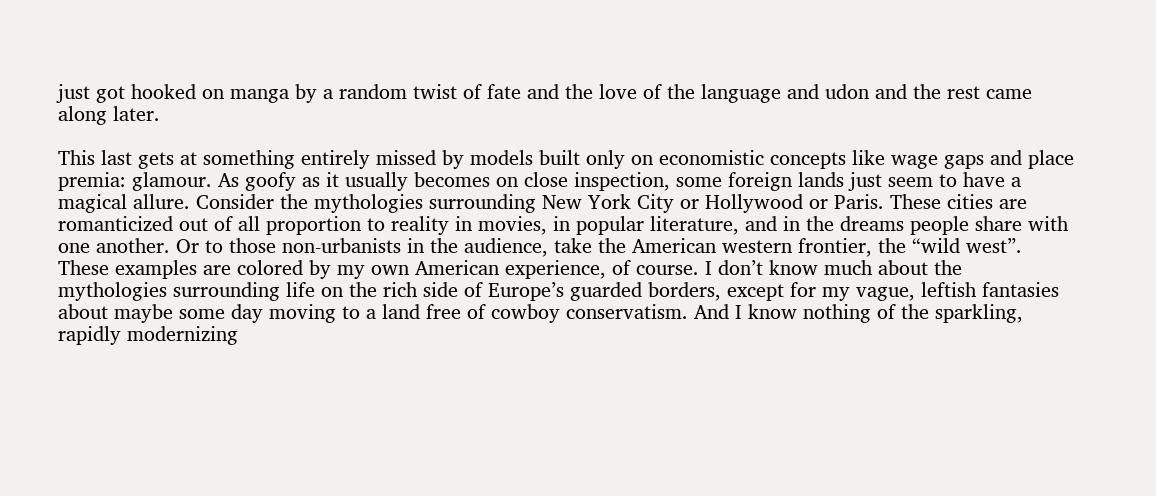just got hooked on manga by a random twist of fate and the love of the language and udon and the rest came along later.

This last gets at something entirely missed by models built only on economistic concepts like wage gaps and place premia: glamour. As goofy as it usually becomes on close inspection, some foreign lands just seem to have a magical allure. Consider the mythologies surrounding New York City or Hollywood or Paris. These cities are romanticized out of all proportion to reality in movies, in popular literature, and in the dreams people share with one another. Or to those non-urbanists in the audience, take the American western frontier, the “wild west”. These examples are colored by my own American experience, of course. I don’t know much about the mythologies surrounding life on the rich side of Europe’s guarded borders, except for my vague, leftish fantasies about maybe some day moving to a land free of cowboy conservatism. And I know nothing of the sparkling, rapidly modernizing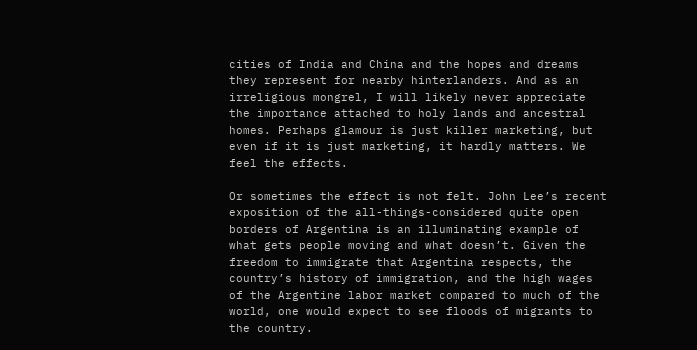cities of India and China and the hopes and dreams they represent for nearby hinterlanders. And as an irreligious mongrel, I will likely never appreciate the importance attached to holy lands and ancestral homes. Perhaps glamour is just killer marketing, but even if it is just marketing, it hardly matters. We feel the effects.

Or sometimes the effect is not felt. John Lee’s recent exposition of the all-things-considered quite open borders of Argentina is an illuminating example of what gets people moving and what doesn’t. Given the freedom to immigrate that Argentina respects, the country’s history of immigration, and the high wages of the Argentine labor market compared to much of the world, one would expect to see floods of migrants to the country.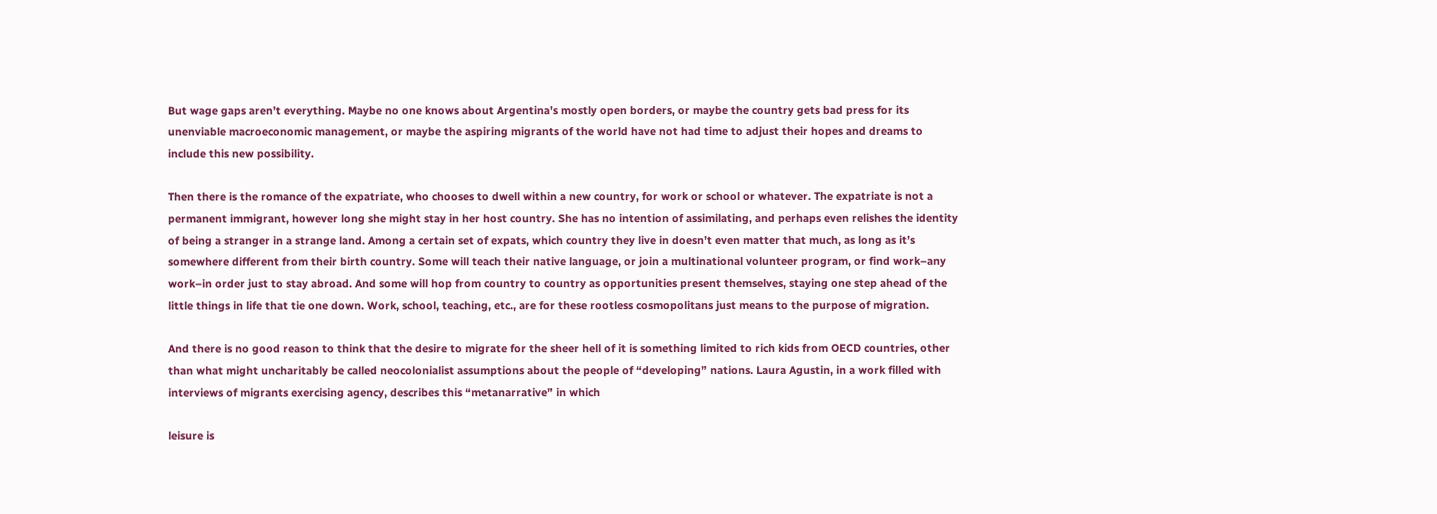But wage gaps aren’t everything. Maybe no one knows about Argentina’s mostly open borders, or maybe the country gets bad press for its unenviable macroeconomic management, or maybe the aspiring migrants of the world have not had time to adjust their hopes and dreams to include this new possibility.

Then there is the romance of the expatriate, who chooses to dwell within a new country, for work or school or whatever. The expatriate is not a permanent immigrant, however long she might stay in her host country. She has no intention of assimilating, and perhaps even relishes the identity of being a stranger in a strange land. Among a certain set of expats, which country they live in doesn’t even matter that much, as long as it’s somewhere different from their birth country. Some will teach their native language, or join a multinational volunteer program, or find work–any work–in order just to stay abroad. And some will hop from country to country as opportunities present themselves, staying one step ahead of the little things in life that tie one down. Work, school, teaching, etc., are for these rootless cosmopolitans just means to the purpose of migration.

And there is no good reason to think that the desire to migrate for the sheer hell of it is something limited to rich kids from OECD countries, other than what might uncharitably be called neocolonialist assumptions about the people of “developing” nations. Laura Agustin, in a work filled with interviews of migrants exercising agency, describes this “metanarrative” in which

leisure is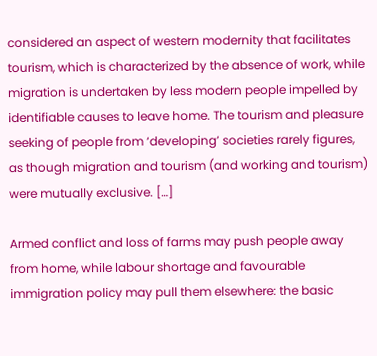considered an aspect of western modernity that facilitates tourism, which is characterized by the absence of work, while migration is undertaken by less modern people impelled by identifiable causes to leave home. The tourism and pleasure seeking of people from ‘developing’ societies rarely figures, as though migration and tourism (and working and tourism) were mutually exclusive. […]

Armed conflict and loss of farms may push people away from home, while labour shortage and favourable immigration policy may pull them elsewhere: the basic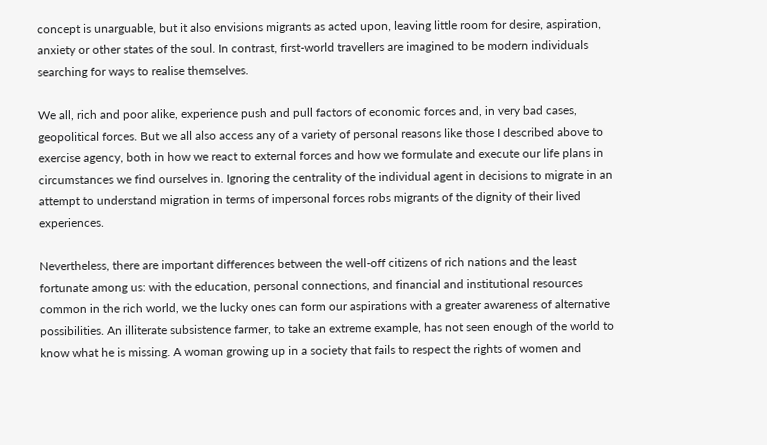concept is unarguable, but it also envisions migrants as acted upon, leaving little room for desire, aspiration, anxiety or other states of the soul. In contrast, first-world travellers are imagined to be modern individuals searching for ways to realise themselves.

We all, rich and poor alike, experience push and pull factors of economic forces and, in very bad cases, geopolitical forces. But we all also access any of a variety of personal reasons like those I described above to exercise agency, both in how we react to external forces and how we formulate and execute our life plans in circumstances we find ourselves in. Ignoring the centrality of the individual agent in decisions to migrate in an attempt to understand migration in terms of impersonal forces robs migrants of the dignity of their lived experiences.

Nevertheless, there are important differences between the well-off citizens of rich nations and the least fortunate among us: with the education, personal connections, and financial and institutional resources common in the rich world, we the lucky ones can form our aspirations with a greater awareness of alternative possibilities. An illiterate subsistence farmer, to take an extreme example, has not seen enough of the world to know what he is missing. A woman growing up in a society that fails to respect the rights of women and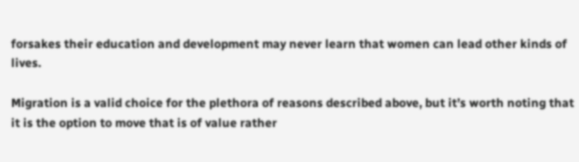forsakes their education and development may never learn that women can lead other kinds of lives.

Migration is a valid choice for the plethora of reasons described above, but it’s worth noting that it is the option to move that is of value rather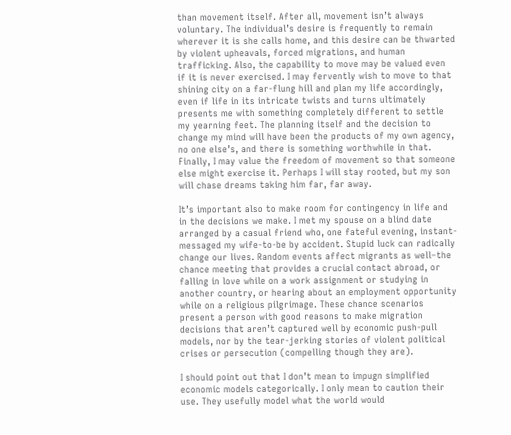than movement itself. After all, movement isn’t always voluntary. The individual’s desire is frequently to remain wherever it is she calls home, and this desire can be thwarted by violent upheavals, forced migrations, and human trafficking. Also, the capability to move may be valued even if it is never exercised. I may fervently wish to move to that shining city on a far-flung hill and plan my life accordingly, even if life in its intricate twists and turns ultimately presents me with something completely different to settle my yearning feet. The planning itself and the decision to change my mind will have been the products of my own agency, no one else’s, and there is something worthwhile in that. Finally, I may value the freedom of movement so that someone else might exercise it. Perhaps I will stay rooted, but my son will chase dreams taking him far, far away.

It’s important also to make room for contingency in life and in the decisions we make. I met my spouse on a blind date arranged by a casual friend who, one fateful evening, instant-messaged my wife-to-be by accident. Stupid luck can radically change our lives. Random events affect migrants as well–the chance meeting that provides a crucial contact abroad, or falling in love while on a work assignment or studying in another country, or hearing about an employment opportunity while on a religious pilgrimage. These chance scenarios present a person with good reasons to make migration decisions that aren’t captured well by economic push-pull models, nor by the tear-jerking stories of violent political crises or persecution (compelling though they are).

I should point out that I don’t mean to impugn simplified economic models categorically. I only mean to caution their use. They usefully model what the world would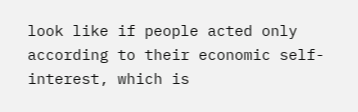look like if people acted only according to their economic self-interest, which is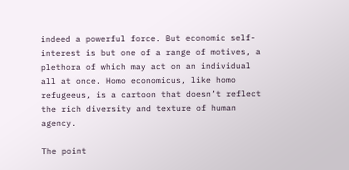indeed a powerful force. But economic self-interest is but one of a range of motives, a plethora of which may act on an individual all at once. Homo economicus, like homo refugeeus, is a cartoon that doesn’t reflect the rich diversity and texture of human agency.

The point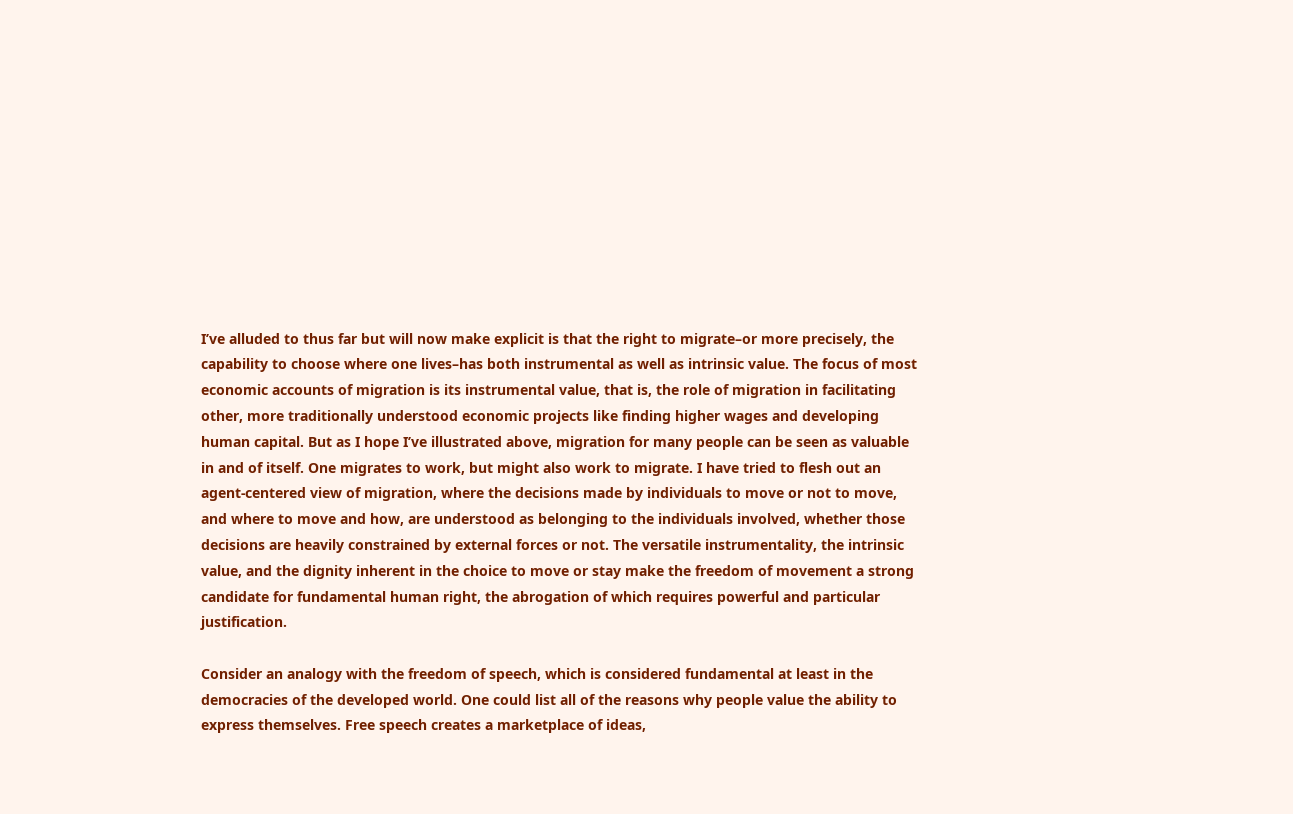I’ve alluded to thus far but will now make explicit is that the right to migrate–or more precisely, the capability to choose where one lives–has both instrumental as well as intrinsic value. The focus of most economic accounts of migration is its instrumental value, that is, the role of migration in facilitating other, more traditionally understood economic projects like finding higher wages and developing human capital. But as I hope I’ve illustrated above, migration for many people can be seen as valuable in and of itself. One migrates to work, but might also work to migrate. I have tried to flesh out an agent-centered view of migration, where the decisions made by individuals to move or not to move, and where to move and how, are understood as belonging to the individuals involved, whether those decisions are heavily constrained by external forces or not. The versatile instrumentality, the intrinsic value, and the dignity inherent in the choice to move or stay make the freedom of movement a strong candidate for fundamental human right, the abrogation of which requires powerful and particular justification.

Consider an analogy with the freedom of speech, which is considered fundamental at least in the democracies of the developed world. One could list all of the reasons why people value the ability to express themselves. Free speech creates a marketplace of ideas,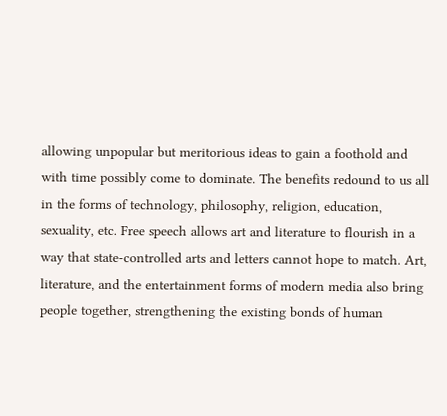allowing unpopular but meritorious ideas to gain a foothold and with time possibly come to dominate. The benefits redound to us all in the forms of technology, philosophy, religion, education, sexuality, etc. Free speech allows art and literature to flourish in a way that state-controlled arts and letters cannot hope to match. Art, literature, and the entertainment forms of modern media also bring people together, strengthening the existing bonds of human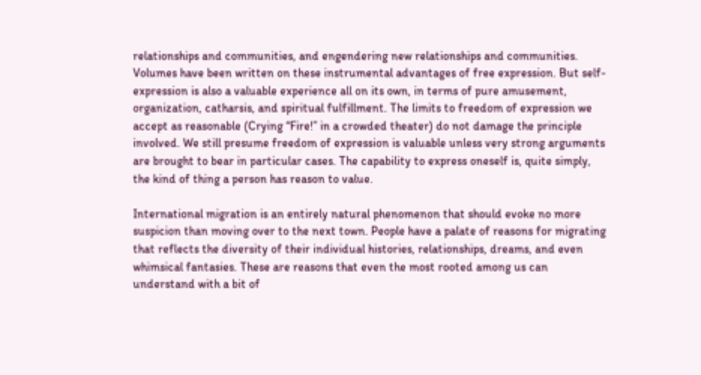relationships and communities, and engendering new relationships and communities. Volumes have been written on these instrumental advantages of free expression. But self-expression is also a valuable experience all on its own, in terms of pure amusement, organization, catharsis, and spiritual fulfillment. The limits to freedom of expression we accept as reasonable (Crying “Fire!” in a crowded theater) do not damage the principle involved. We still presume freedom of expression is valuable unless very strong arguments are brought to bear in particular cases. The capability to express oneself is, quite simply, the kind of thing a person has reason to value.

International migration is an entirely natural phenomenon that should evoke no more suspicion than moving over to the next town. People have a palate of reasons for migrating that reflects the diversity of their individual histories, relationships, dreams, and even whimsical fantasies. These are reasons that even the most rooted among us can understand with a bit of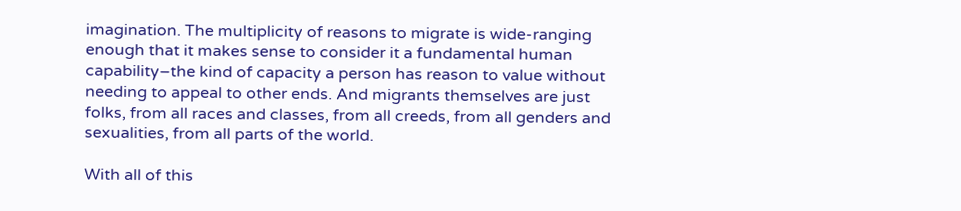imagination. The multiplicity of reasons to migrate is wide-ranging enough that it makes sense to consider it a fundamental human capability–the kind of capacity a person has reason to value without needing to appeal to other ends. And migrants themselves are just folks, from all races and classes, from all creeds, from all genders and sexualities, from all parts of the world.

With all of this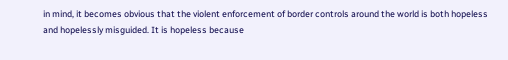in mind, it becomes obvious that the violent enforcement of border controls around the world is both hopeless and hopelessly misguided. It is hopeless because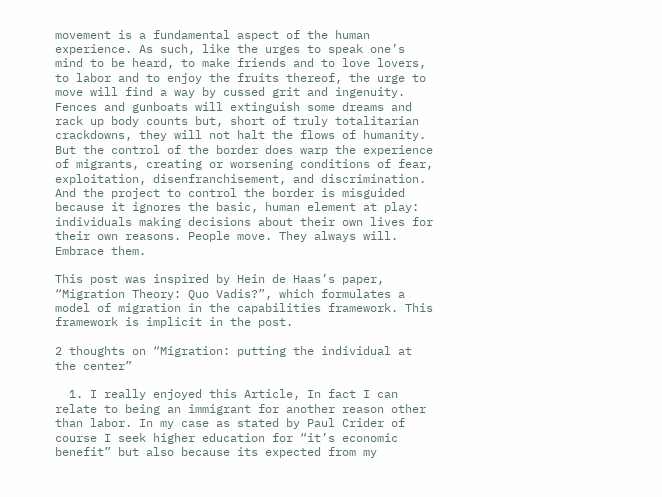movement is a fundamental aspect of the human experience. As such, like the urges to speak one’s mind to be heard, to make friends and to love lovers, to labor and to enjoy the fruits thereof, the urge to move will find a way by cussed grit and ingenuity. Fences and gunboats will extinguish some dreams and rack up body counts but, short of truly totalitarian crackdowns, they will not halt the flows of humanity. But the control of the border does warp the experience of migrants, creating or worsening conditions of fear, exploitation, disenfranchisement, and discrimination. And the project to control the border is misguided because it ignores the basic, human element at play: individuals making decisions about their own lives for their own reasons. People move. They always will. Embrace them.

This post was inspired by Hein de Haas’s paper, “Migration Theory: Quo Vadis?”, which formulates a model of migration in the capabilities framework. This framework is implicit in the post.

2 thoughts on “Migration: putting the individual at the center”

  1. I really enjoyed this Article, In fact I can relate to being an immigrant for another reason other than labor. In my case as stated by Paul Crider of course I seek higher education for “it’s economic benefit” but also because its expected from my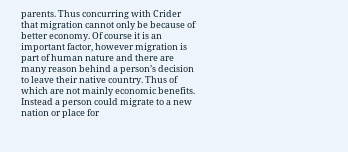parents. Thus concurring with Crider that migration cannot only be because of better economy. Of course it is an important factor, however migration is part of human nature and there are many reason behind a person’s decision to leave their native country. Thus of which are not mainly economic benefits. Instead a person could migrate to a new nation or place for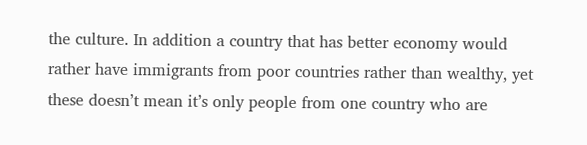the culture. In addition a country that has better economy would rather have immigrants from poor countries rather than wealthy, yet these doesn’t mean it’s only people from one country who are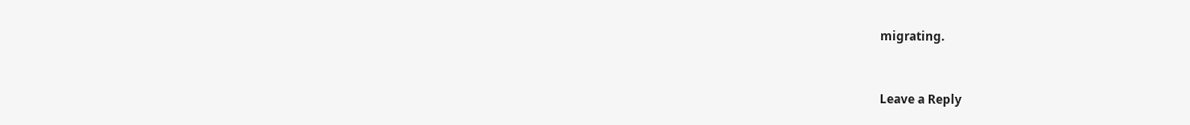migrating.


Leave a Reply